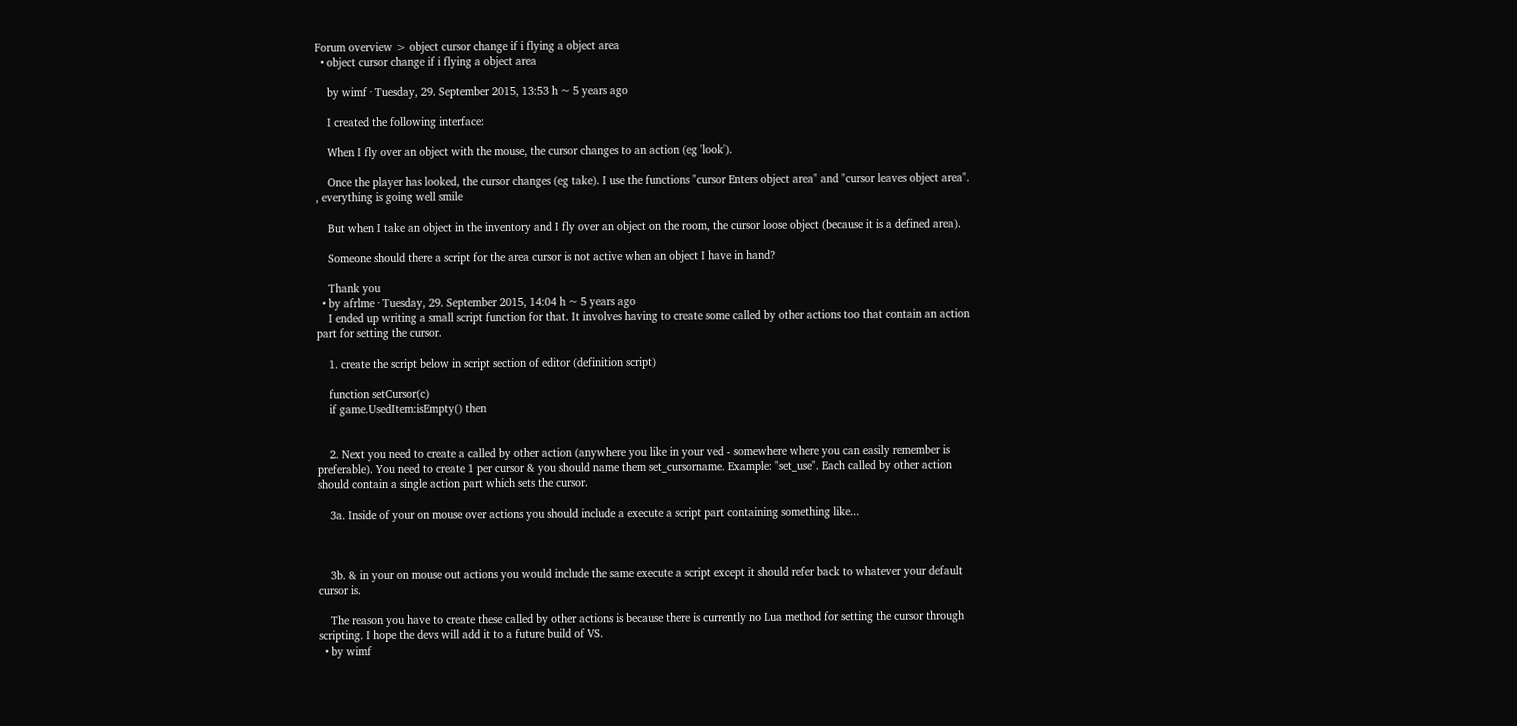Forum overview > object cursor change if i flying a object area
  • object cursor change if i flying a object area

    by wimf · Tuesday, 29. September 2015, 13:53 h ~ 5 years ago

    I created the following interface:

    When I fly over an object with the mouse, the cursor changes to an action (eg 'look').

    Once the player has looked, the cursor changes (eg take). I use the functions "cursor Enters object area" and "cursor leaves object area". , everything is going well smile

    But when I take an object in the inventory and I fly over an object on the room, the cursor loose object (because it is a defined area).

    Someone should there a script for the area cursor is not active when an object I have in hand?

    Thank you
  • by afrlme · Tuesday, 29. September 2015, 14:04 h ~ 5 years ago
    I ended up writing a small script function for that. It involves having to create some called by other actions too that contain an action part for setting the cursor.

    1. create the script below in script section of editor (definition script)

    function setCursor(c)
    if game.UsedItem:isEmpty() then


    2. Next you need to create a called by other action (anywhere you like in your ved - somewhere where you can easily remember is preferable). You need to create 1 per cursor & you should name them set_cursorname. Example: "set_use". Each called by other action should contain a single action part which sets the cursor.

    3a. Inside of your on mouse over actions you should include a execute a script part containing something like...



    3b. & in your on mouse out actions you would include the same execute a script except it should refer back to whatever your default cursor is.

    The reason you have to create these called by other actions is because there is currently no Lua method for setting the cursor through scripting. I hope the devs will add it to a future build of VS.
  • by wimf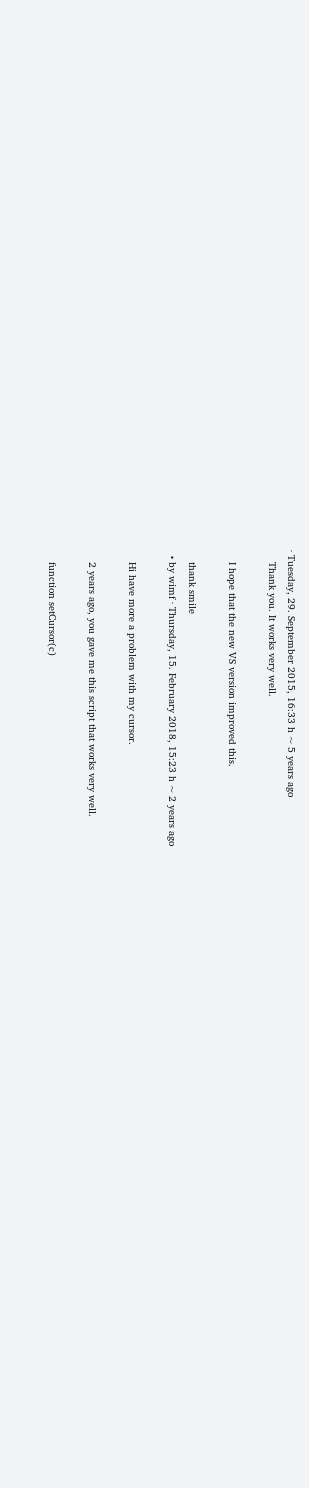· Tuesday, 29. September 2015, 16:33 h ~ 5 years ago
    Thank you. It works very well.

    I hope that the new VS version improved this.

    thank smile
  • by wimf · Thursday, 15. February 2018, 15:23 h ~ 2 years ago

    Hi have more a problem with my cursor.

    2 years ago, you gave me this script that works very well.

    function setCursor(c)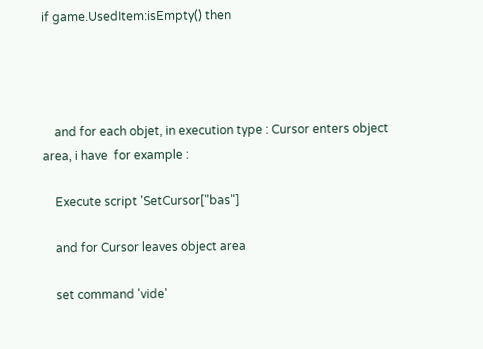if game.UsedItem:isEmpty() then




    and for each objet, in execution type : Cursor enters object area, i have  for example :

    Execute script 'SetCursor["bas"]

    and for Cursor leaves object area

    set command 'vide'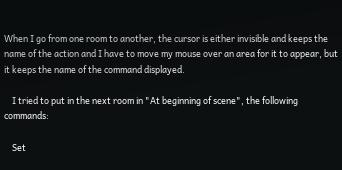When I go from one room to another, the cursor is either invisible and keeps the name of the action and I have to move my mouse over an area for it to appear, but it keeps the name of the command displayed.

    I tried to put in the next room in "At beginning of scene", the following commands:

    Set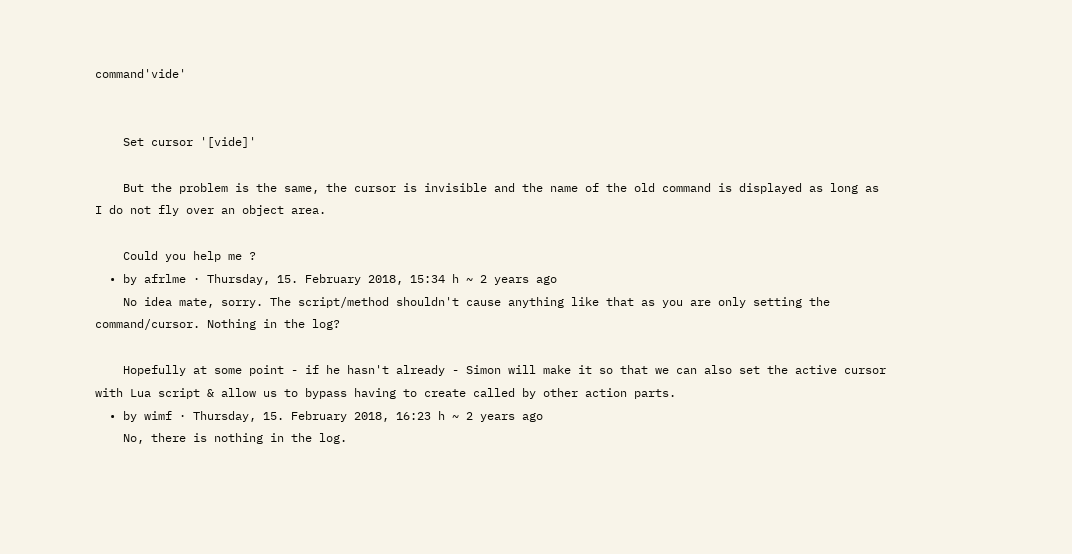command'vide'


    Set cursor '[vide]'

    But the problem is the same, the cursor is invisible and the name of the old command is displayed as long as I do not fly over an object area.

    Could you help me ?
  • by afrlme · Thursday, 15. February 2018, 15:34 h ~ 2 years ago
    No idea mate, sorry. The script/method shouldn't cause anything like that as you are only setting the command/cursor. Nothing in the log?

    Hopefully at some point - if he hasn't already - Simon will make it so that we can also set the active cursor with Lua script & allow us to bypass having to create called by other action parts.
  • by wimf · Thursday, 15. February 2018, 16:23 h ~ 2 years ago
    No, there is nothing in the log.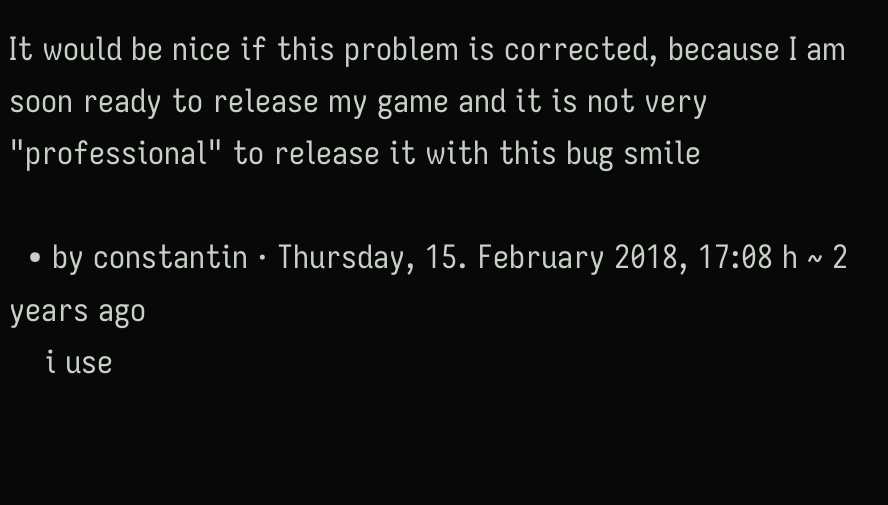It would be nice if this problem is corrected, because I am soon ready to release my game and it is not very "professional" to release it with this bug smile

  • by constantin · Thursday, 15. February 2018, 17:08 h ~ 2 years ago
    i use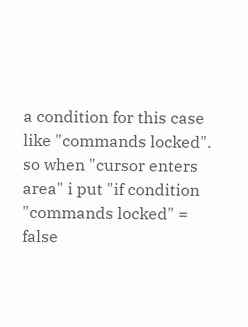a condition for this case like "commands locked". so when "cursor enters area" i put "if condition "commands locked" = false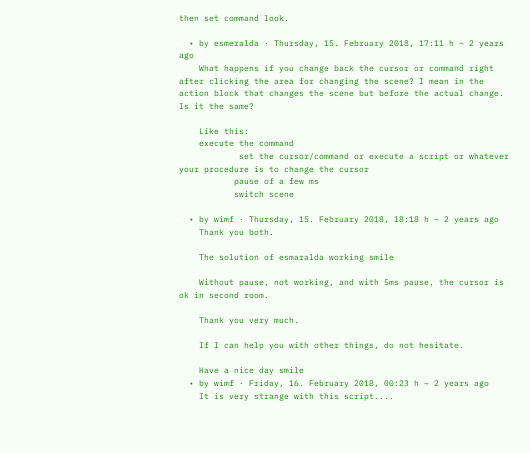then set command look.

  • by esmeralda · Thursday, 15. February 2018, 17:11 h ~ 2 years ago
    What happens if you change back the cursor or command right after clicking the area for changing the scene? I mean in the action block that changes the scene but before the actual change. Is it the same?

    Like this:
    execute the command
            set the cursor/command or execute a script or whatever your procedure is to change the cursor
           pause of a few ms
           switch scene

  • by wimf · Thursday, 15. February 2018, 18:18 h ~ 2 years ago
    Thank you both.

    The solution of esmaralda working smile

    Without pause, not working, and with 5ms pause, the cursor is ok in second room.

    Thank you very much.

    If I can help you with other things, do not hesitate.

    Have a nice day smile
  • by wimf · Friday, 16. February 2018, 00:23 h ~ 2 years ago
    It is very strange with this script....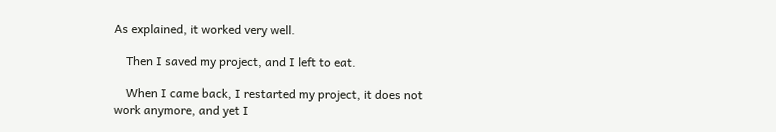As explained, it worked very well.

    Then I saved my project, and I left to eat.

    When I came back, I restarted my project, it does not work anymore, and yet I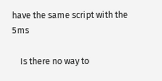have the same script with the 5ms

    Is there no way to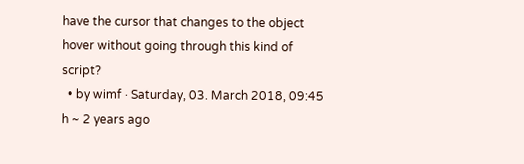have the cursor that changes to the object hover without going through this kind of script?
  • by wimf · Saturday, 03. March 2018, 09:45 h ~ 2 years ago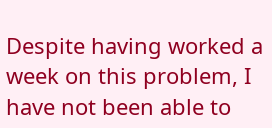Despite having worked a week on this problem, I have not been able to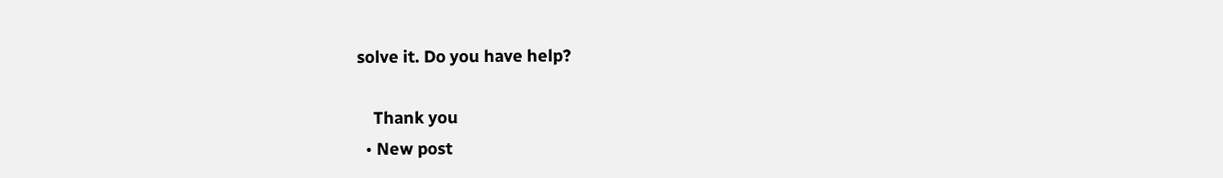solve it. Do you have help?

    Thank you
  • New post